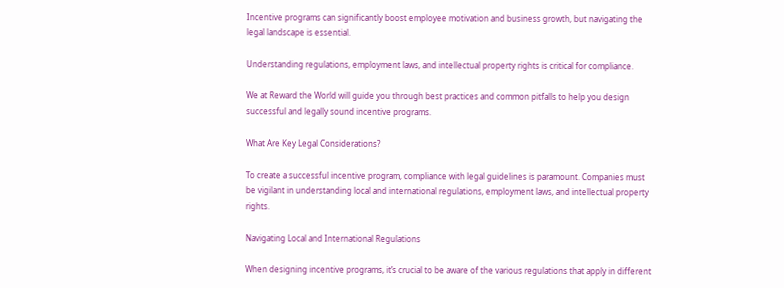Incentive programs can significantly boost employee motivation and business growth, but navigating the legal landscape is essential.

Understanding regulations, employment laws, and intellectual property rights is critical for compliance.

We at Reward the World will guide you through best practices and common pitfalls to help you design successful and legally sound incentive programs.

What Are Key Legal Considerations?

To create a successful incentive program, compliance with legal guidelines is paramount. Companies must be vigilant in understanding local and international regulations, employment laws, and intellectual property rights.

Navigating Local and International Regulations

When designing incentive programs, it’s crucial to be aware of the various regulations that apply in different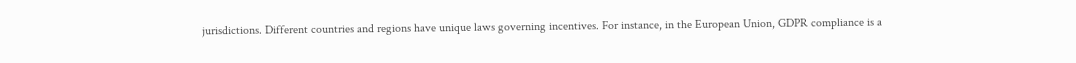jurisdictions. Different countries and regions have unique laws governing incentives. For instance, in the European Union, GDPR compliance is a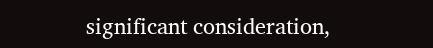significant consideration,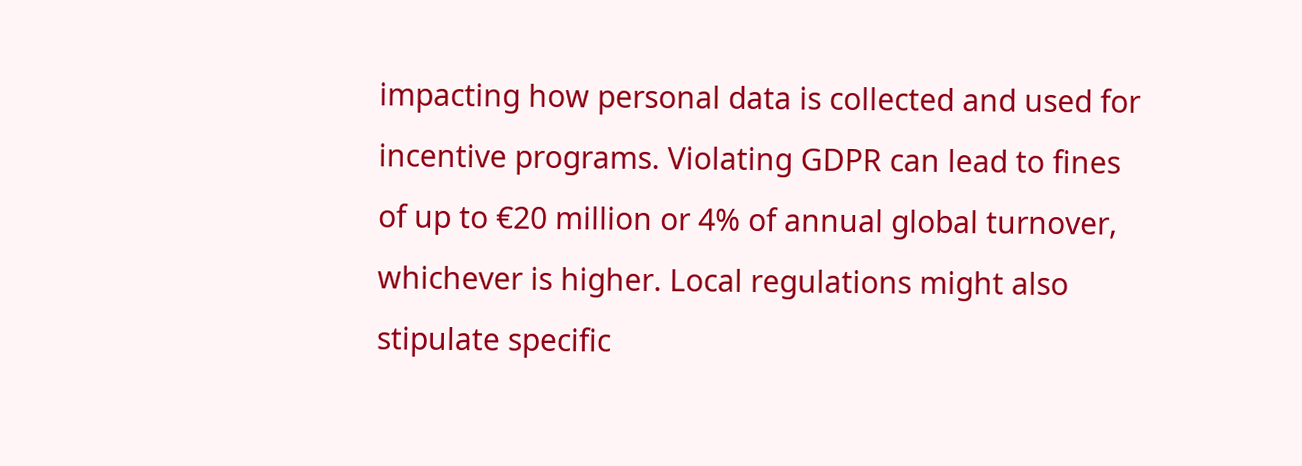impacting how personal data is collected and used for incentive programs. Violating GDPR can lead to fines of up to €20 million or 4% of annual global turnover, whichever is higher. Local regulations might also stipulate specific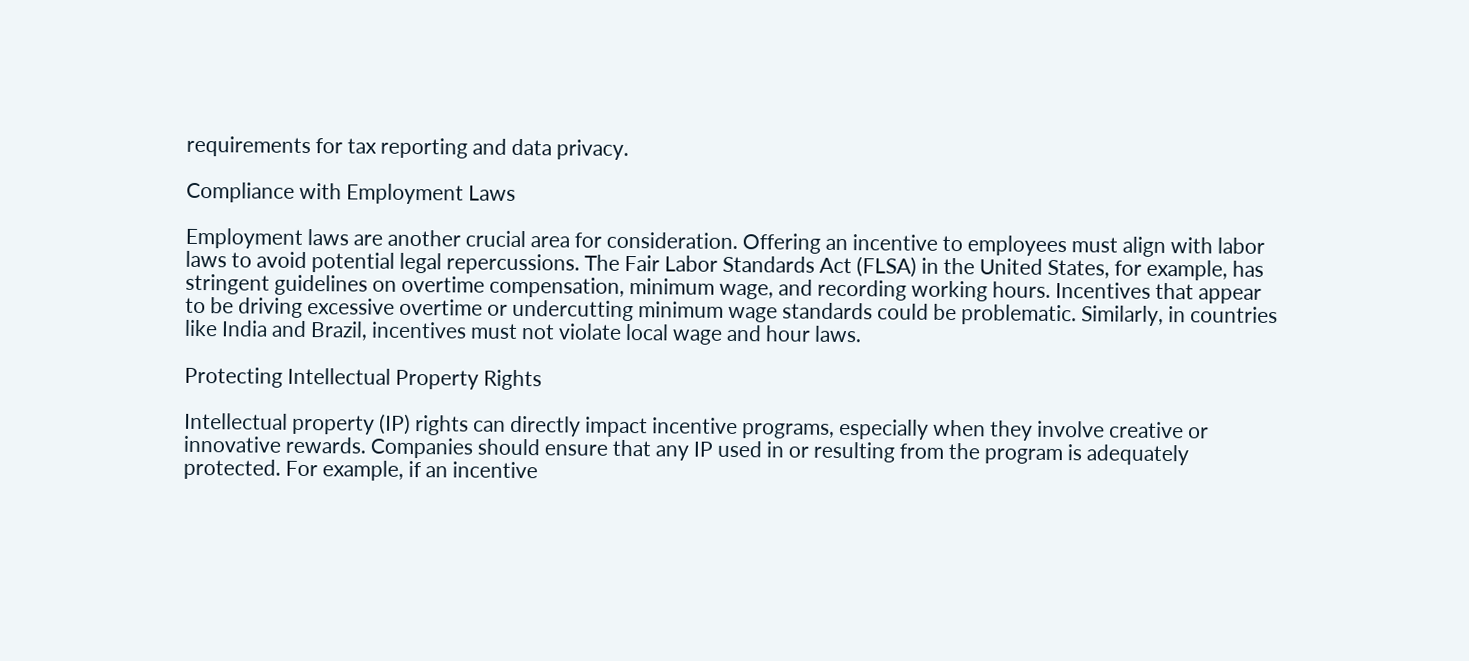requirements for tax reporting and data privacy.

Compliance with Employment Laws

Employment laws are another crucial area for consideration. Offering an incentive to employees must align with labor laws to avoid potential legal repercussions. The Fair Labor Standards Act (FLSA) in the United States, for example, has stringent guidelines on overtime compensation, minimum wage, and recording working hours. Incentives that appear to be driving excessive overtime or undercutting minimum wage standards could be problematic. Similarly, in countries like India and Brazil, incentives must not violate local wage and hour laws.

Protecting Intellectual Property Rights

Intellectual property (IP) rights can directly impact incentive programs, especially when they involve creative or innovative rewards. Companies should ensure that any IP used in or resulting from the program is adequately protected. For example, if an incentive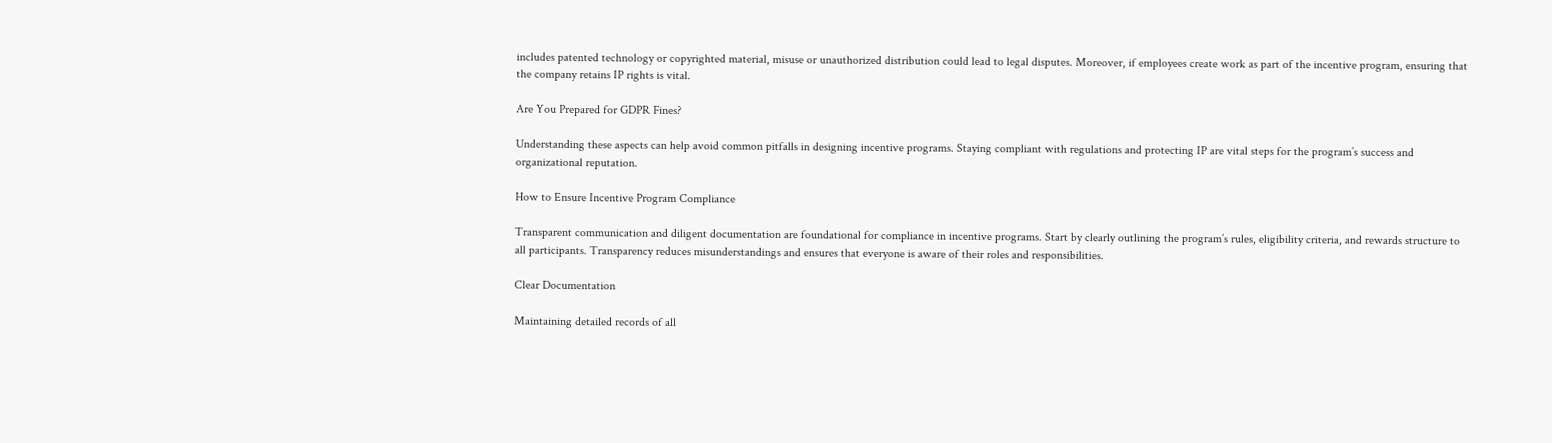includes patented technology or copyrighted material, misuse or unauthorized distribution could lead to legal disputes. Moreover, if employees create work as part of the incentive program, ensuring that the company retains IP rights is vital.

Are You Prepared for GDPR Fines?

Understanding these aspects can help avoid common pitfalls in designing incentive programs. Staying compliant with regulations and protecting IP are vital steps for the program’s success and organizational reputation.

How to Ensure Incentive Program Compliance

Transparent communication and diligent documentation are foundational for compliance in incentive programs. Start by clearly outlining the program’s rules, eligibility criteria, and rewards structure to all participants. Transparency reduces misunderstandings and ensures that everyone is aware of their roles and responsibilities.

Clear Documentation

Maintaining detailed records of all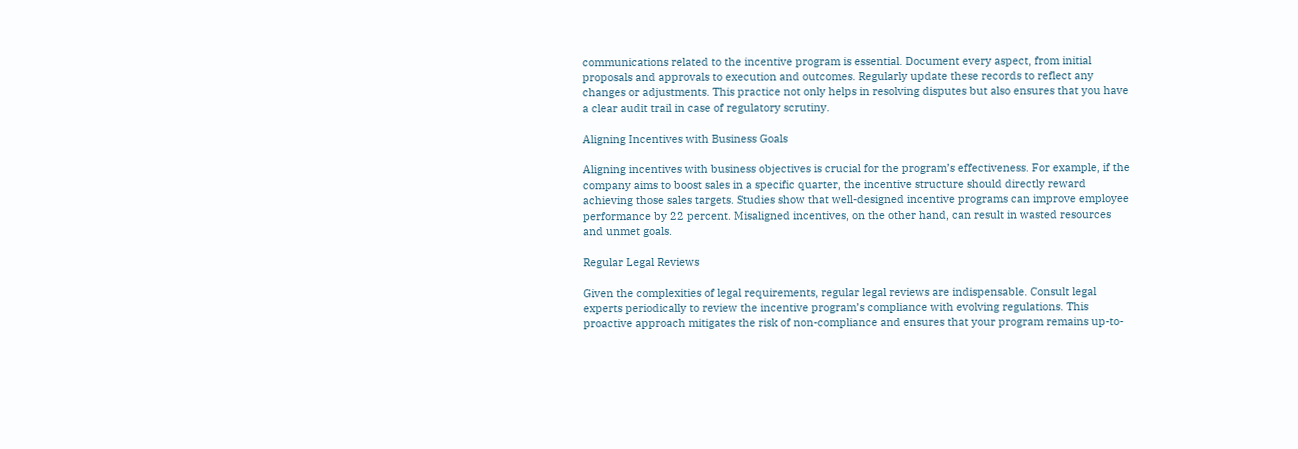communications related to the incentive program is essential. Document every aspect, from initial proposals and approvals to execution and outcomes. Regularly update these records to reflect any changes or adjustments. This practice not only helps in resolving disputes but also ensures that you have a clear audit trail in case of regulatory scrutiny.

Aligning Incentives with Business Goals

Aligning incentives with business objectives is crucial for the program’s effectiveness. For example, if the company aims to boost sales in a specific quarter, the incentive structure should directly reward achieving those sales targets. Studies show that well-designed incentive programs can improve employee performance by 22 percent. Misaligned incentives, on the other hand, can result in wasted resources and unmet goals.

Regular Legal Reviews

Given the complexities of legal requirements, regular legal reviews are indispensable. Consult legal experts periodically to review the incentive program’s compliance with evolving regulations. This proactive approach mitigates the risk of non-compliance and ensures that your program remains up-to-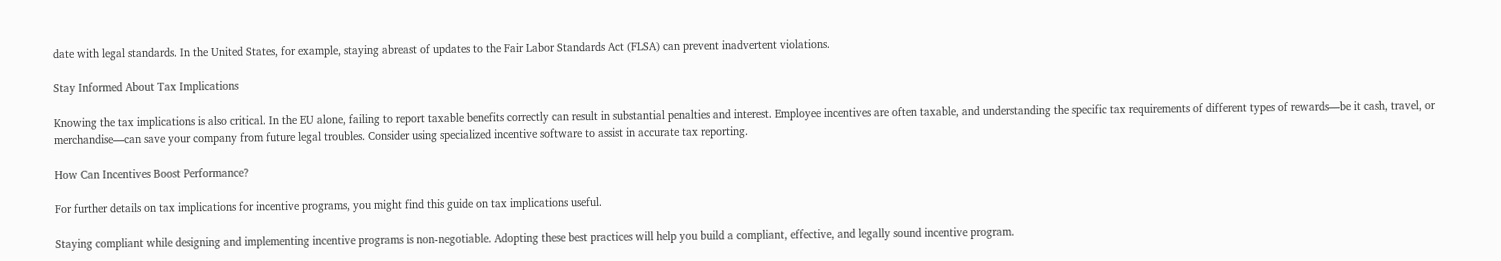date with legal standards. In the United States, for example, staying abreast of updates to the Fair Labor Standards Act (FLSA) can prevent inadvertent violations.

Stay Informed About Tax Implications

Knowing the tax implications is also critical. In the EU alone, failing to report taxable benefits correctly can result in substantial penalties and interest. Employee incentives are often taxable, and understanding the specific tax requirements of different types of rewards—be it cash, travel, or merchandise—can save your company from future legal troubles. Consider using specialized incentive software to assist in accurate tax reporting.

How Can Incentives Boost Performance?

For further details on tax implications for incentive programs, you might find this guide on tax implications useful.

Staying compliant while designing and implementing incentive programs is non-negotiable. Adopting these best practices will help you build a compliant, effective, and legally sound incentive program.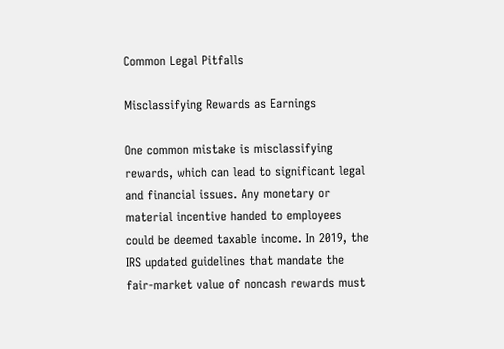Common Legal Pitfalls

Misclassifying Rewards as Earnings

One common mistake is misclassifying rewards, which can lead to significant legal and financial issues. Any monetary or material incentive handed to employees could be deemed taxable income. In 2019, the IRS updated guidelines that mandate the fair-market value of noncash rewards must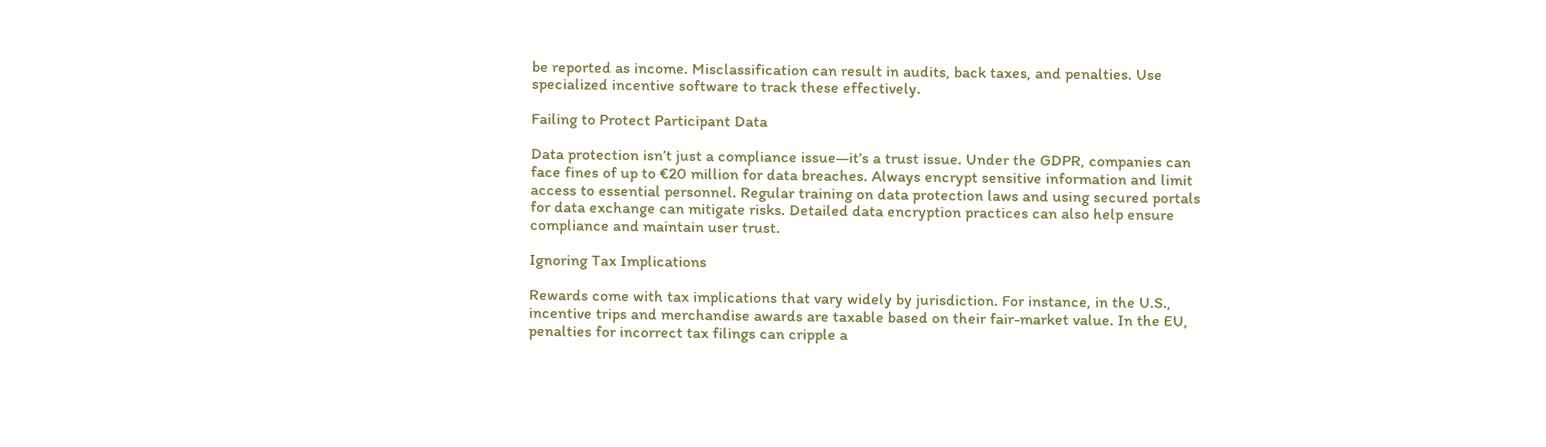be reported as income. Misclassification can result in audits, back taxes, and penalties. Use specialized incentive software to track these effectively.

Failing to Protect Participant Data

Data protection isn’t just a compliance issue—it’s a trust issue. Under the GDPR, companies can face fines of up to €20 million for data breaches. Always encrypt sensitive information and limit access to essential personnel. Regular training on data protection laws and using secured portals for data exchange can mitigate risks. Detailed data encryption practices can also help ensure compliance and maintain user trust.

Ignoring Tax Implications

Rewards come with tax implications that vary widely by jurisdiction. For instance, in the U.S., incentive trips and merchandise awards are taxable based on their fair-market value. In the EU, penalties for incorrect tax filings can cripple a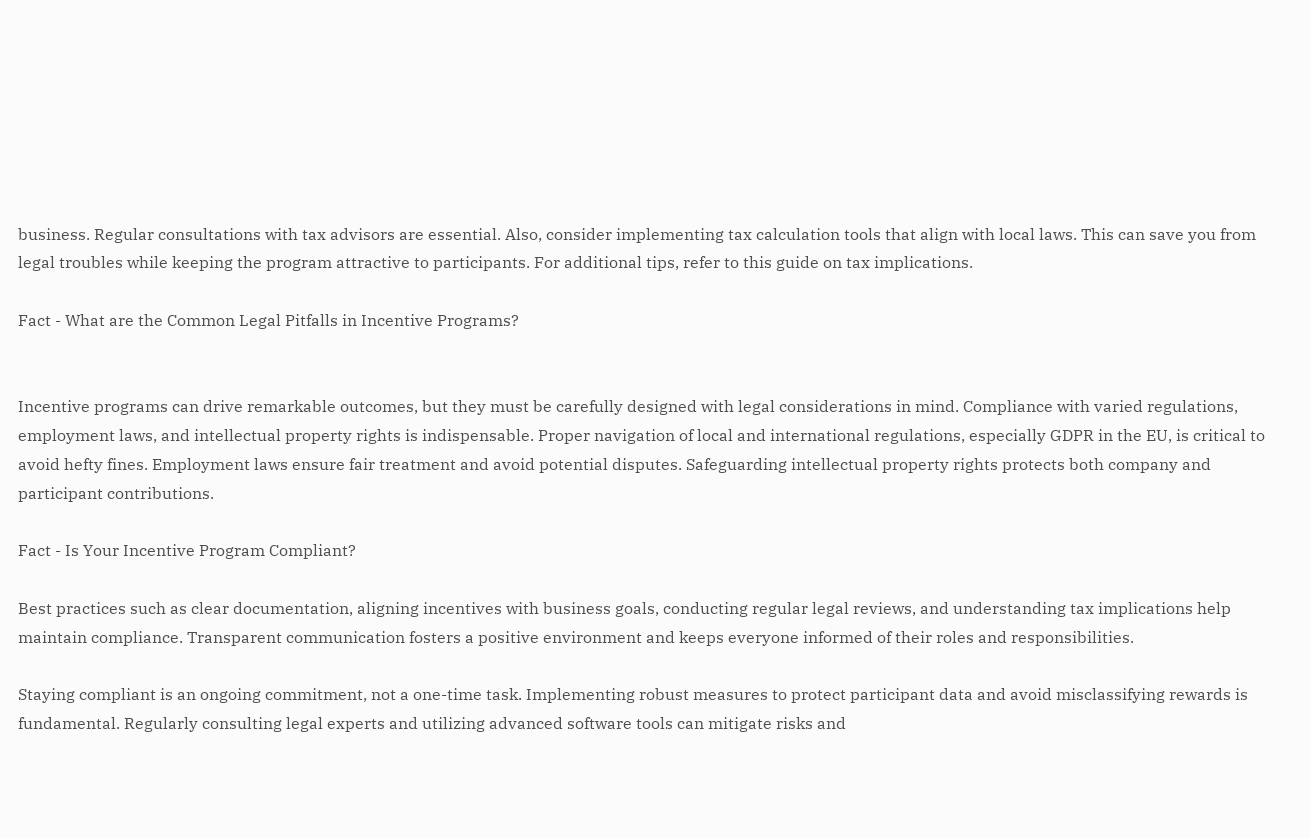business. Regular consultations with tax advisors are essential. Also, consider implementing tax calculation tools that align with local laws. This can save you from legal troubles while keeping the program attractive to participants. For additional tips, refer to this guide on tax implications.

Fact - What are the Common Legal Pitfalls in Incentive Programs?


Incentive programs can drive remarkable outcomes, but they must be carefully designed with legal considerations in mind. Compliance with varied regulations, employment laws, and intellectual property rights is indispensable. Proper navigation of local and international regulations, especially GDPR in the EU, is critical to avoid hefty fines. Employment laws ensure fair treatment and avoid potential disputes. Safeguarding intellectual property rights protects both company and participant contributions.

Fact - Is Your Incentive Program Compliant?

Best practices such as clear documentation, aligning incentives with business goals, conducting regular legal reviews, and understanding tax implications help maintain compliance. Transparent communication fosters a positive environment and keeps everyone informed of their roles and responsibilities.

Staying compliant is an ongoing commitment, not a one-time task. Implementing robust measures to protect participant data and avoid misclassifying rewards is fundamental. Regularly consulting legal experts and utilizing advanced software tools can mitigate risks and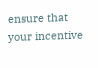ensure that your incentive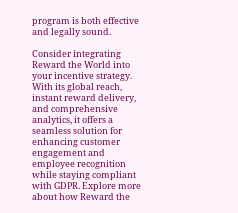program is both effective and legally sound.

Consider integrating Reward the World into your incentive strategy. With its global reach, instant reward delivery, and comprehensive analytics, it offers a seamless solution for enhancing customer engagement and employee recognition while staying compliant with GDPR. Explore more about how Reward the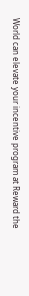World can elevate your incentive program at Reward the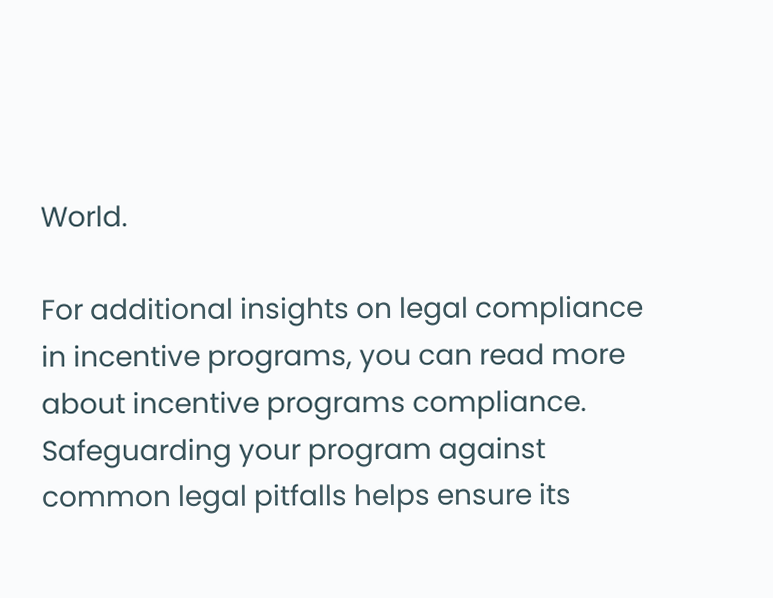World.

For additional insights on legal compliance in incentive programs, you can read more about incentive programs compliance. Safeguarding your program against common legal pitfalls helps ensure its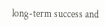long-term success and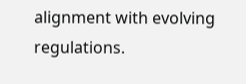alignment with evolving regulations.